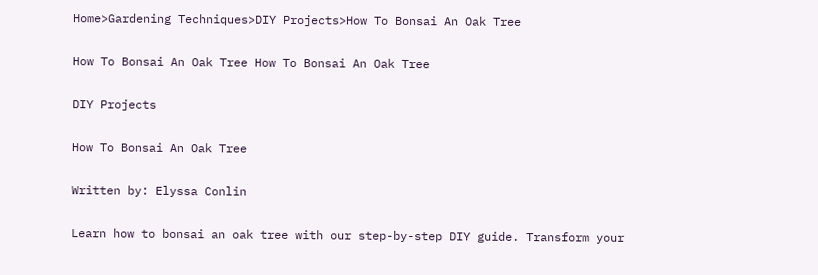Home>Gardening Techniques>DIY Projects>How To Bonsai An Oak Tree

How To Bonsai An Oak Tree How To Bonsai An Oak Tree

DIY Projects

How To Bonsai An Oak Tree

Written by: Elyssa Conlin

Learn how to bonsai an oak tree with our step-by-step DIY guide. Transform your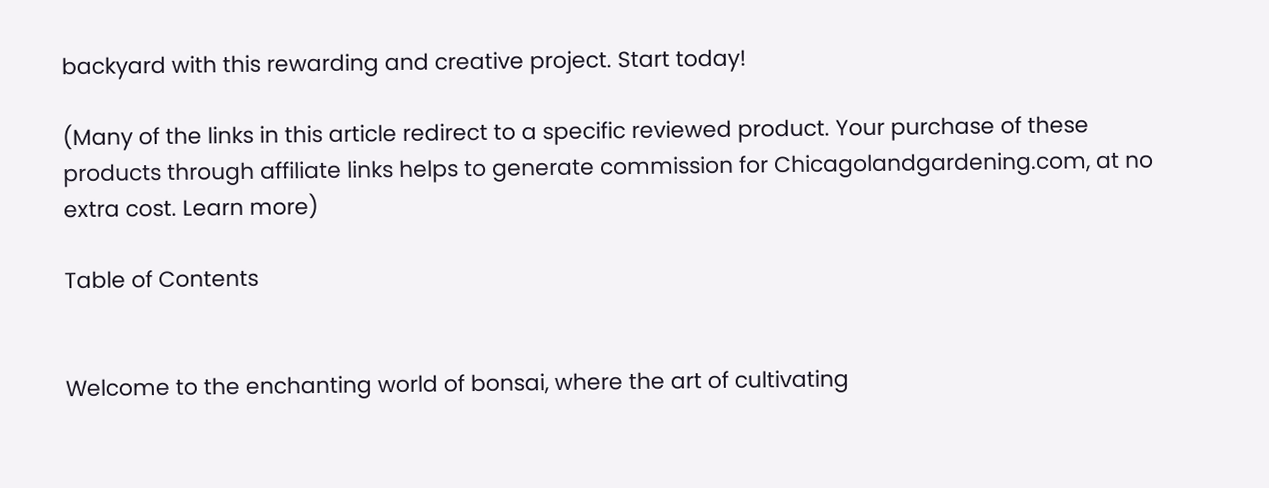backyard with this rewarding and creative project. Start today!

(Many of the links in this article redirect to a specific reviewed product. Your purchase of these products through affiliate links helps to generate commission for Chicagolandgardening.com, at no extra cost. Learn more)

Table of Contents


Welcome to the enchanting world of bonsai, where the art of cultivating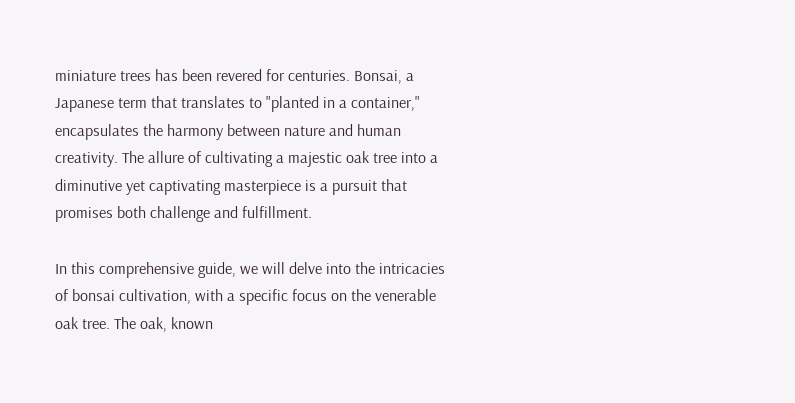miniature trees has been revered for centuries. Bonsai, a Japanese term that translates to "planted in a container," encapsulates the harmony between nature and human creativity. The allure of cultivating a majestic oak tree into a diminutive yet captivating masterpiece is a pursuit that promises both challenge and fulfillment.

In this comprehensive guide, we will delve into the intricacies of bonsai cultivation, with a specific focus on the venerable oak tree. The oak, known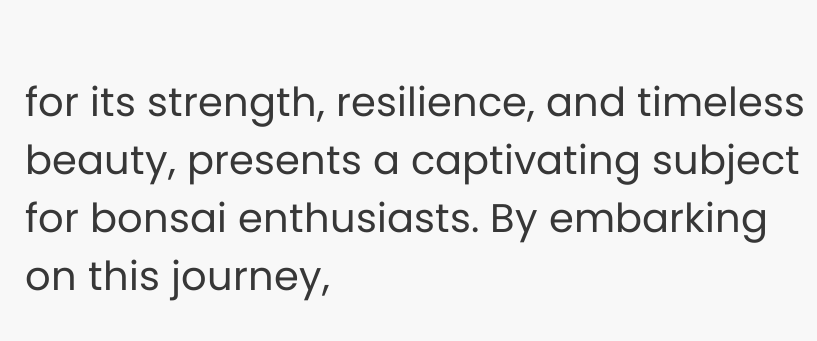for its strength, resilience, and timeless beauty, presents a captivating subject for bonsai enthusiasts. By embarking on this journey,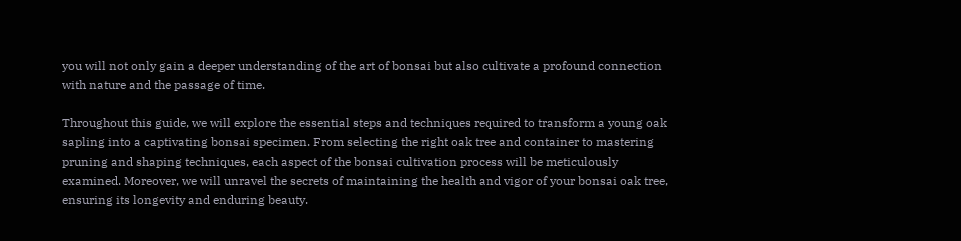you will not only gain a deeper understanding of the art of bonsai but also cultivate a profound connection with nature and the passage of time.

Throughout this guide, we will explore the essential steps and techniques required to transform a young oak sapling into a captivating bonsai specimen. From selecting the right oak tree and container to mastering pruning and shaping techniques, each aspect of the bonsai cultivation process will be meticulously examined. Moreover, we will unravel the secrets of maintaining the health and vigor of your bonsai oak tree, ensuring its longevity and enduring beauty.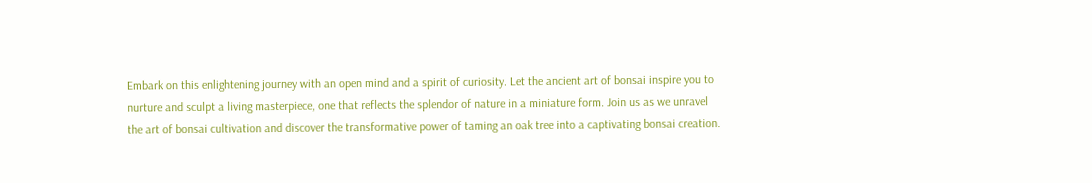Embark on this enlightening journey with an open mind and a spirit of curiosity. Let the ancient art of bonsai inspire you to nurture and sculpt a living masterpiece, one that reflects the splendor of nature in a miniature form. Join us as we unravel the art of bonsai cultivation and discover the transformative power of taming an oak tree into a captivating bonsai creation.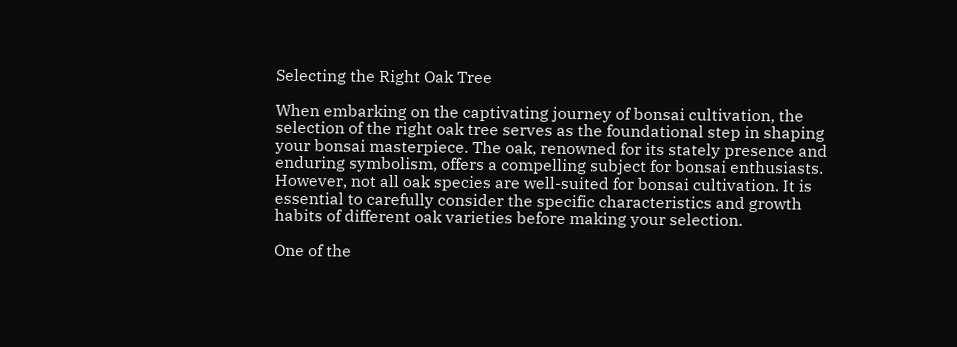Selecting the Right Oak Tree

When embarking on the captivating journey of bonsai cultivation, the selection of the right oak tree serves as the foundational step in shaping your bonsai masterpiece. The oak, renowned for its stately presence and enduring symbolism, offers a compelling subject for bonsai enthusiasts. However, not all oak species are well-suited for bonsai cultivation. It is essential to carefully consider the specific characteristics and growth habits of different oak varieties before making your selection.

One of the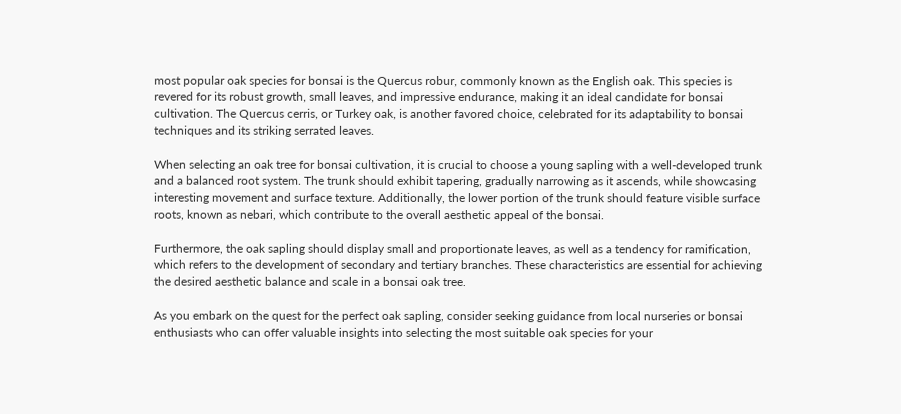most popular oak species for bonsai is the Quercus robur, commonly known as the English oak. This species is revered for its robust growth, small leaves, and impressive endurance, making it an ideal candidate for bonsai cultivation. The Quercus cerris, or Turkey oak, is another favored choice, celebrated for its adaptability to bonsai techniques and its striking serrated leaves.

When selecting an oak tree for bonsai cultivation, it is crucial to choose a young sapling with a well-developed trunk and a balanced root system. The trunk should exhibit tapering, gradually narrowing as it ascends, while showcasing interesting movement and surface texture. Additionally, the lower portion of the trunk should feature visible surface roots, known as nebari, which contribute to the overall aesthetic appeal of the bonsai.

Furthermore, the oak sapling should display small and proportionate leaves, as well as a tendency for ramification, which refers to the development of secondary and tertiary branches. These characteristics are essential for achieving the desired aesthetic balance and scale in a bonsai oak tree.

As you embark on the quest for the perfect oak sapling, consider seeking guidance from local nurseries or bonsai enthusiasts who can offer valuable insights into selecting the most suitable oak species for your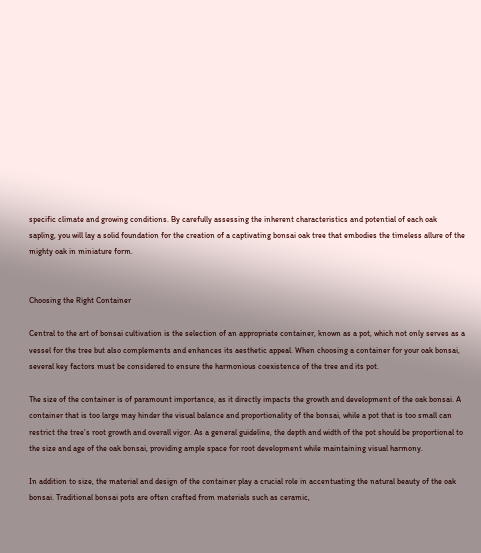specific climate and growing conditions. By carefully assessing the inherent characteristics and potential of each oak sapling, you will lay a solid foundation for the creation of a captivating bonsai oak tree that embodies the timeless allure of the mighty oak in miniature form.


Choosing the Right Container

Central to the art of bonsai cultivation is the selection of an appropriate container, known as a pot, which not only serves as a vessel for the tree but also complements and enhances its aesthetic appeal. When choosing a container for your oak bonsai, several key factors must be considered to ensure the harmonious coexistence of the tree and its pot.

The size of the container is of paramount importance, as it directly impacts the growth and development of the oak bonsai. A container that is too large may hinder the visual balance and proportionality of the bonsai, while a pot that is too small can restrict the tree’s root growth and overall vigor. As a general guideline, the depth and width of the pot should be proportional to the size and age of the oak bonsai, providing ample space for root development while maintaining visual harmony.

In addition to size, the material and design of the container play a crucial role in accentuating the natural beauty of the oak bonsai. Traditional bonsai pots are often crafted from materials such as ceramic,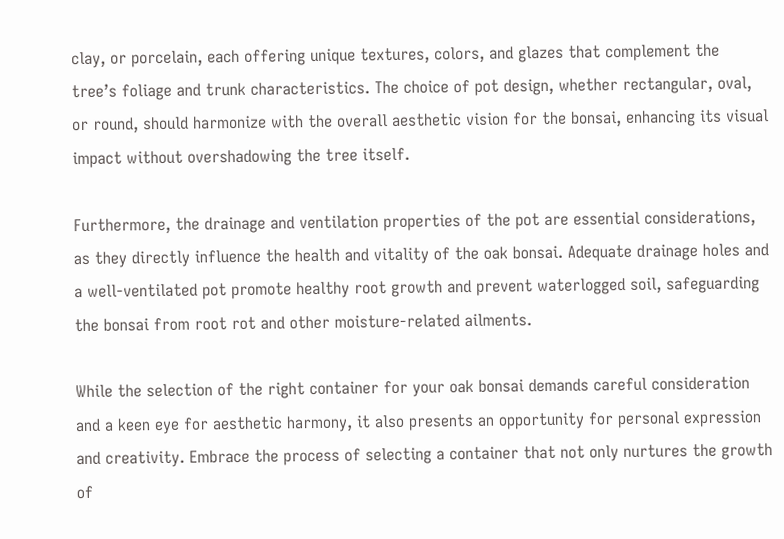clay, or porcelain, each offering unique textures, colors, and glazes that complement the tree’s foliage and trunk characteristics. The choice of pot design, whether rectangular, oval, or round, should harmonize with the overall aesthetic vision for the bonsai, enhancing its visual impact without overshadowing the tree itself.

Furthermore, the drainage and ventilation properties of the pot are essential considerations, as they directly influence the health and vitality of the oak bonsai. Adequate drainage holes and a well-ventilated pot promote healthy root growth and prevent waterlogged soil, safeguarding the bonsai from root rot and other moisture-related ailments.

While the selection of the right container for your oak bonsai demands careful consideration and a keen eye for aesthetic harmony, it also presents an opportunity for personal expression and creativity. Embrace the process of selecting a container that not only nurtures the growth of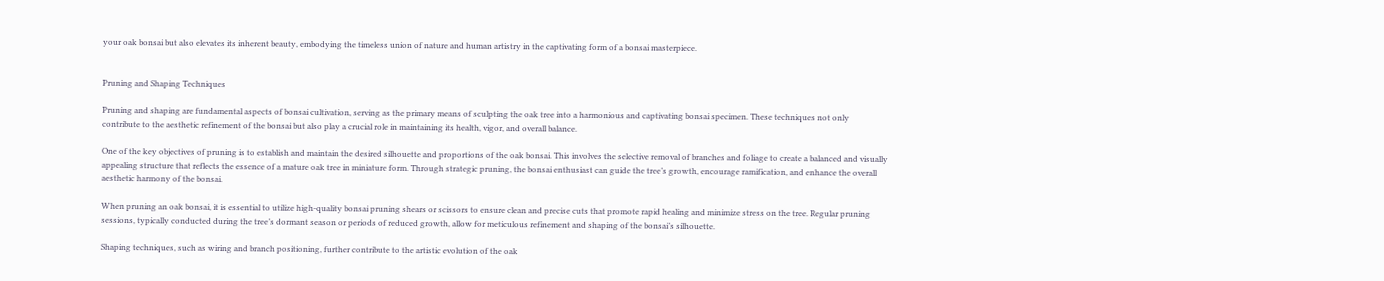your oak bonsai but also elevates its inherent beauty, embodying the timeless union of nature and human artistry in the captivating form of a bonsai masterpiece.


Pruning and Shaping Techniques

Pruning and shaping are fundamental aspects of bonsai cultivation, serving as the primary means of sculpting the oak tree into a harmonious and captivating bonsai specimen. These techniques not only contribute to the aesthetic refinement of the bonsai but also play a crucial role in maintaining its health, vigor, and overall balance.

One of the key objectives of pruning is to establish and maintain the desired silhouette and proportions of the oak bonsai. This involves the selective removal of branches and foliage to create a balanced and visually appealing structure that reflects the essence of a mature oak tree in miniature form. Through strategic pruning, the bonsai enthusiast can guide the tree’s growth, encourage ramification, and enhance the overall aesthetic harmony of the bonsai.

When pruning an oak bonsai, it is essential to utilize high-quality bonsai pruning shears or scissors to ensure clean and precise cuts that promote rapid healing and minimize stress on the tree. Regular pruning sessions, typically conducted during the tree’s dormant season or periods of reduced growth, allow for meticulous refinement and shaping of the bonsai’s silhouette.

Shaping techniques, such as wiring and branch positioning, further contribute to the artistic evolution of the oak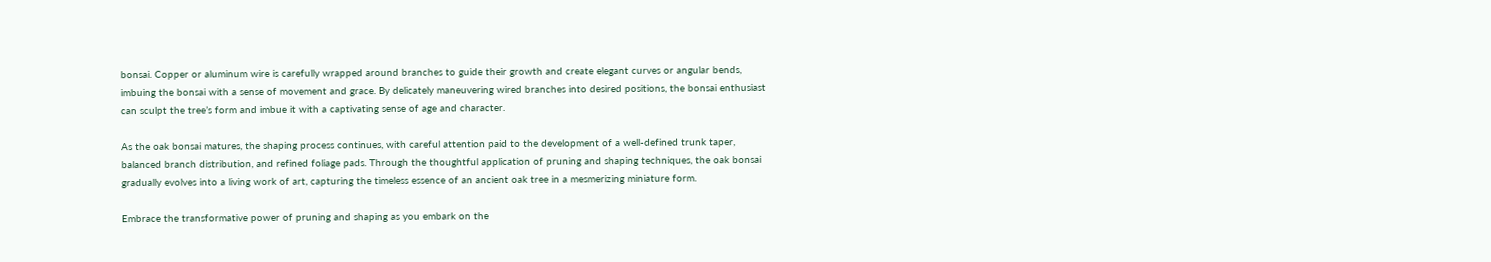bonsai. Copper or aluminum wire is carefully wrapped around branches to guide their growth and create elegant curves or angular bends, imbuing the bonsai with a sense of movement and grace. By delicately maneuvering wired branches into desired positions, the bonsai enthusiast can sculpt the tree’s form and imbue it with a captivating sense of age and character.

As the oak bonsai matures, the shaping process continues, with careful attention paid to the development of a well-defined trunk taper, balanced branch distribution, and refined foliage pads. Through the thoughtful application of pruning and shaping techniques, the oak bonsai gradually evolves into a living work of art, capturing the timeless essence of an ancient oak tree in a mesmerizing miniature form.

Embrace the transformative power of pruning and shaping as you embark on the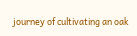journey of cultivating an oak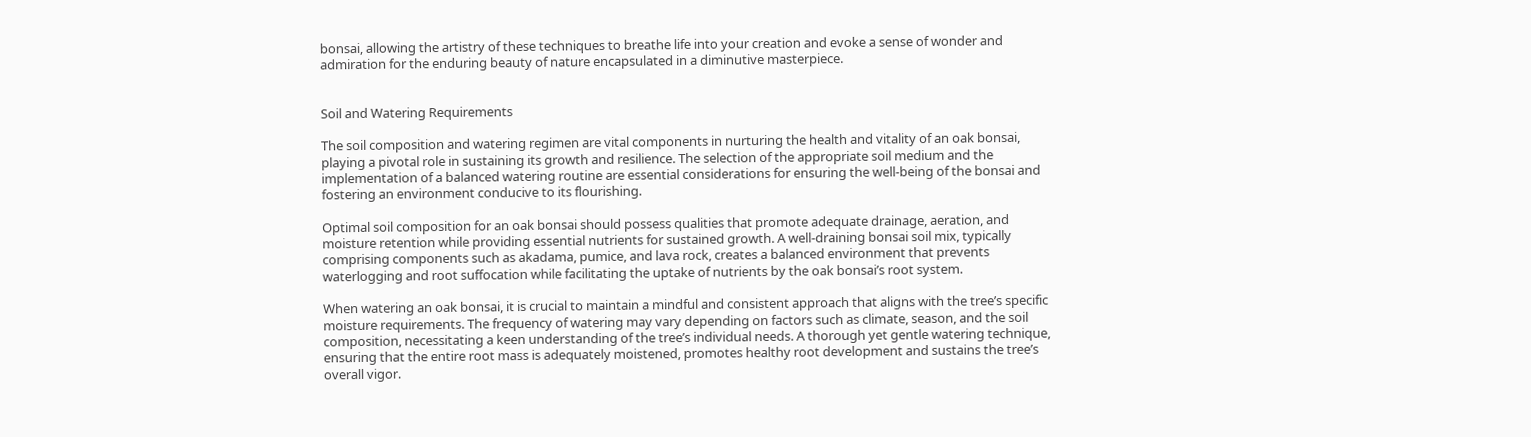bonsai, allowing the artistry of these techniques to breathe life into your creation and evoke a sense of wonder and admiration for the enduring beauty of nature encapsulated in a diminutive masterpiece.


Soil and Watering Requirements

The soil composition and watering regimen are vital components in nurturing the health and vitality of an oak bonsai, playing a pivotal role in sustaining its growth and resilience. The selection of the appropriate soil medium and the implementation of a balanced watering routine are essential considerations for ensuring the well-being of the bonsai and fostering an environment conducive to its flourishing.

Optimal soil composition for an oak bonsai should possess qualities that promote adequate drainage, aeration, and moisture retention while providing essential nutrients for sustained growth. A well-draining bonsai soil mix, typically comprising components such as akadama, pumice, and lava rock, creates a balanced environment that prevents waterlogging and root suffocation while facilitating the uptake of nutrients by the oak bonsai’s root system.

When watering an oak bonsai, it is crucial to maintain a mindful and consistent approach that aligns with the tree’s specific moisture requirements. The frequency of watering may vary depending on factors such as climate, season, and the soil composition, necessitating a keen understanding of the tree’s individual needs. A thorough yet gentle watering technique, ensuring that the entire root mass is adequately moistened, promotes healthy root development and sustains the tree’s overall vigor.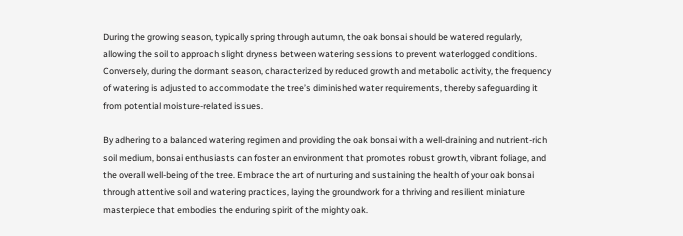During the growing season, typically spring through autumn, the oak bonsai should be watered regularly, allowing the soil to approach slight dryness between watering sessions to prevent waterlogged conditions. Conversely, during the dormant season, characterized by reduced growth and metabolic activity, the frequency of watering is adjusted to accommodate the tree’s diminished water requirements, thereby safeguarding it from potential moisture-related issues.

By adhering to a balanced watering regimen and providing the oak bonsai with a well-draining and nutrient-rich soil medium, bonsai enthusiasts can foster an environment that promotes robust growth, vibrant foliage, and the overall well-being of the tree. Embrace the art of nurturing and sustaining the health of your oak bonsai through attentive soil and watering practices, laying the groundwork for a thriving and resilient miniature masterpiece that embodies the enduring spirit of the mighty oak.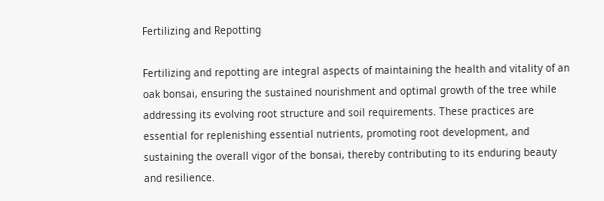Fertilizing and Repotting

Fertilizing and repotting are integral aspects of maintaining the health and vitality of an oak bonsai, ensuring the sustained nourishment and optimal growth of the tree while addressing its evolving root structure and soil requirements. These practices are essential for replenishing essential nutrients, promoting root development, and sustaining the overall vigor of the bonsai, thereby contributing to its enduring beauty and resilience.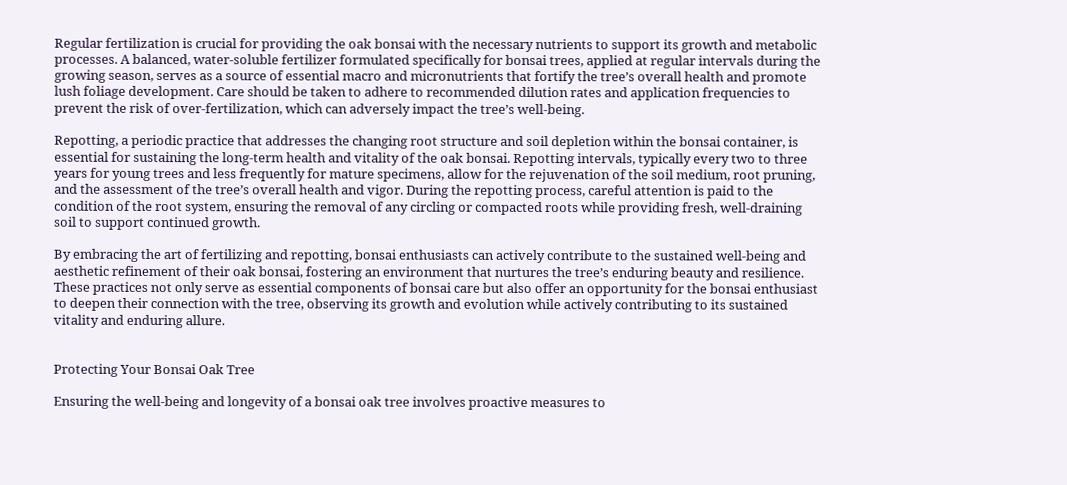Regular fertilization is crucial for providing the oak bonsai with the necessary nutrients to support its growth and metabolic processes. A balanced, water-soluble fertilizer formulated specifically for bonsai trees, applied at regular intervals during the growing season, serves as a source of essential macro and micronutrients that fortify the tree’s overall health and promote lush foliage development. Care should be taken to adhere to recommended dilution rates and application frequencies to prevent the risk of over-fertilization, which can adversely impact the tree’s well-being.

Repotting, a periodic practice that addresses the changing root structure and soil depletion within the bonsai container, is essential for sustaining the long-term health and vitality of the oak bonsai. Repotting intervals, typically every two to three years for young trees and less frequently for mature specimens, allow for the rejuvenation of the soil medium, root pruning, and the assessment of the tree’s overall health and vigor. During the repotting process, careful attention is paid to the condition of the root system, ensuring the removal of any circling or compacted roots while providing fresh, well-draining soil to support continued growth.

By embracing the art of fertilizing and repotting, bonsai enthusiasts can actively contribute to the sustained well-being and aesthetic refinement of their oak bonsai, fostering an environment that nurtures the tree’s enduring beauty and resilience. These practices not only serve as essential components of bonsai care but also offer an opportunity for the bonsai enthusiast to deepen their connection with the tree, observing its growth and evolution while actively contributing to its sustained vitality and enduring allure.


Protecting Your Bonsai Oak Tree

Ensuring the well-being and longevity of a bonsai oak tree involves proactive measures to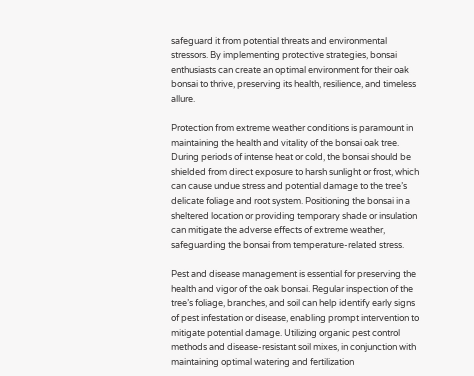safeguard it from potential threats and environmental stressors. By implementing protective strategies, bonsai enthusiasts can create an optimal environment for their oak bonsai to thrive, preserving its health, resilience, and timeless allure.

Protection from extreme weather conditions is paramount in maintaining the health and vitality of the bonsai oak tree. During periods of intense heat or cold, the bonsai should be shielded from direct exposure to harsh sunlight or frost, which can cause undue stress and potential damage to the tree’s delicate foliage and root system. Positioning the bonsai in a sheltered location or providing temporary shade or insulation can mitigate the adverse effects of extreme weather, safeguarding the bonsai from temperature-related stress.

Pest and disease management is essential for preserving the health and vigor of the oak bonsai. Regular inspection of the tree’s foliage, branches, and soil can help identify early signs of pest infestation or disease, enabling prompt intervention to mitigate potential damage. Utilizing organic pest control methods and disease-resistant soil mixes, in conjunction with maintaining optimal watering and fertilization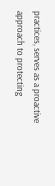practices, serves as a proactive approach to protecting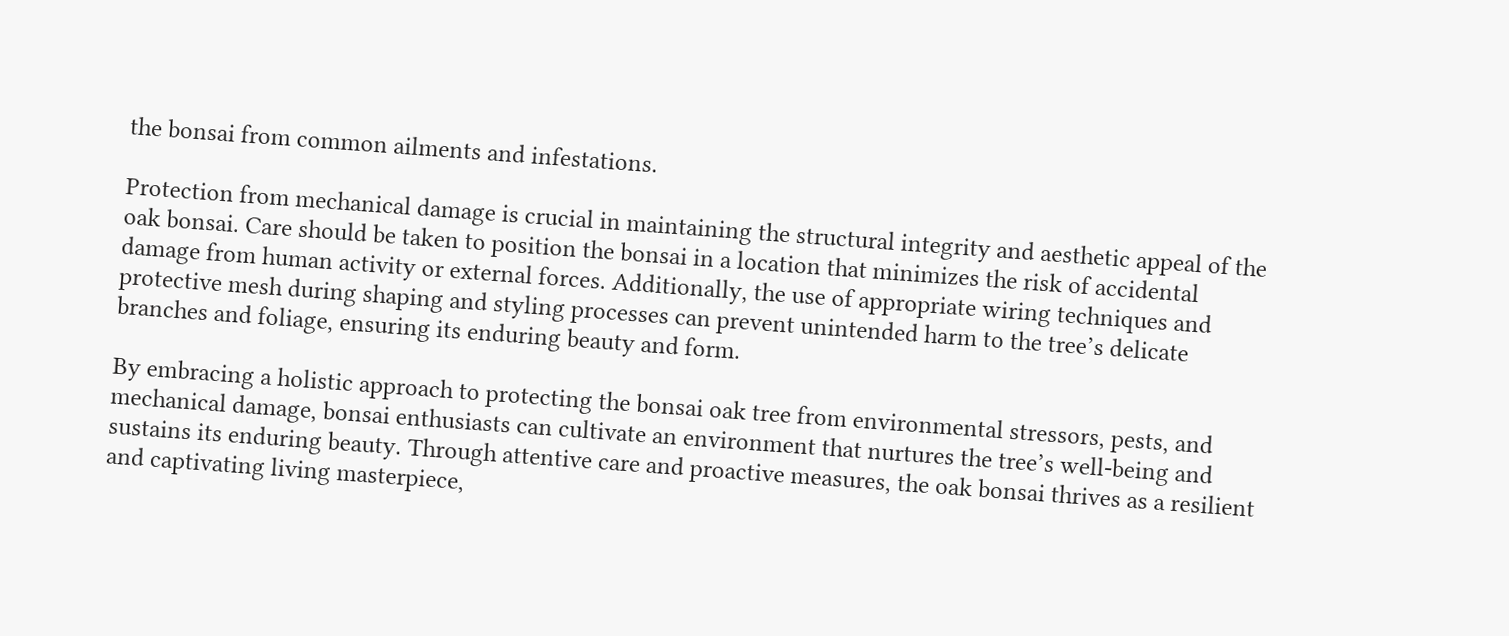the bonsai from common ailments and infestations.

Protection from mechanical damage is crucial in maintaining the structural integrity and aesthetic appeal of the oak bonsai. Care should be taken to position the bonsai in a location that minimizes the risk of accidental damage from human activity or external forces. Additionally, the use of appropriate wiring techniques and protective mesh during shaping and styling processes can prevent unintended harm to the tree’s delicate branches and foliage, ensuring its enduring beauty and form.

By embracing a holistic approach to protecting the bonsai oak tree from environmental stressors, pests, and mechanical damage, bonsai enthusiasts can cultivate an environment that nurtures the tree’s well-being and sustains its enduring beauty. Through attentive care and proactive measures, the oak bonsai thrives as a resilient and captivating living masterpiece,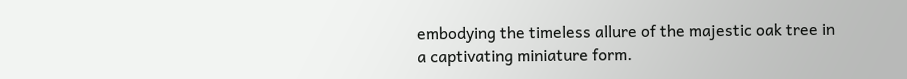embodying the timeless allure of the majestic oak tree in a captivating miniature form.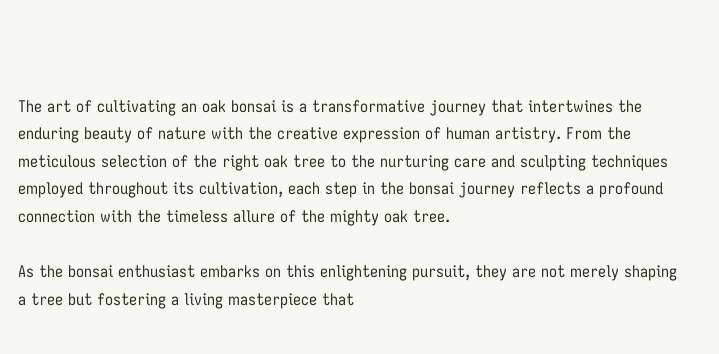The art of cultivating an oak bonsai is a transformative journey that intertwines the enduring beauty of nature with the creative expression of human artistry. From the meticulous selection of the right oak tree to the nurturing care and sculpting techniques employed throughout its cultivation, each step in the bonsai journey reflects a profound connection with the timeless allure of the mighty oak tree.

As the bonsai enthusiast embarks on this enlightening pursuit, they are not merely shaping a tree but fostering a living masterpiece that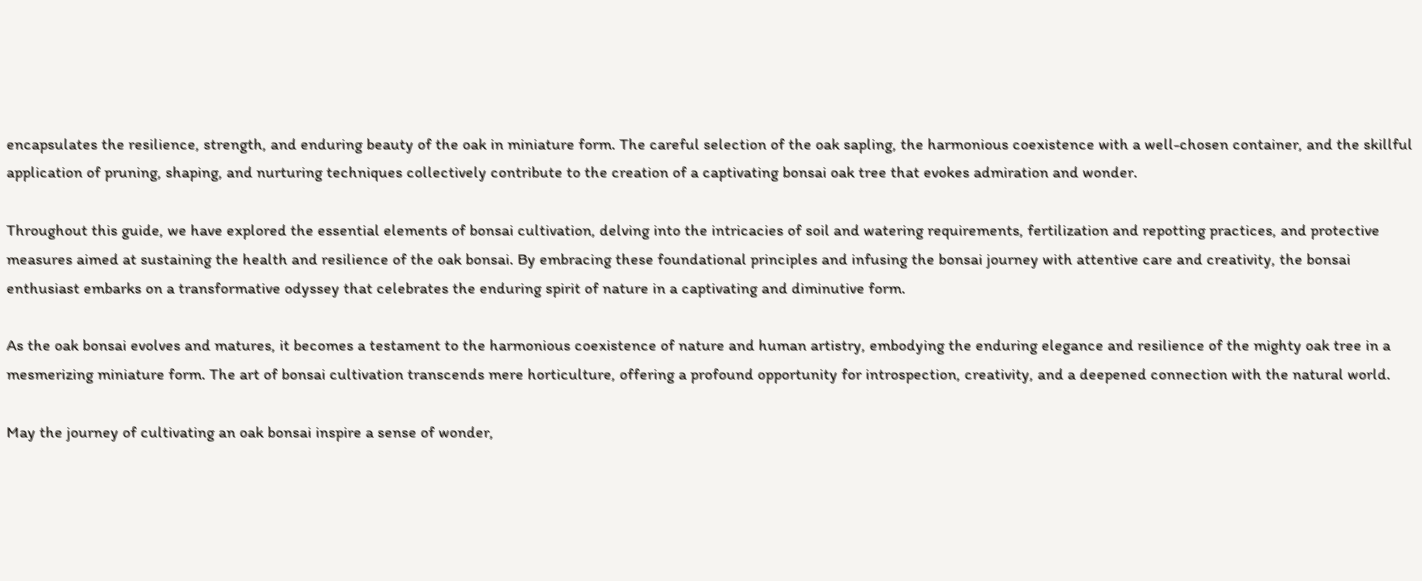encapsulates the resilience, strength, and enduring beauty of the oak in miniature form. The careful selection of the oak sapling, the harmonious coexistence with a well-chosen container, and the skillful application of pruning, shaping, and nurturing techniques collectively contribute to the creation of a captivating bonsai oak tree that evokes admiration and wonder.

Throughout this guide, we have explored the essential elements of bonsai cultivation, delving into the intricacies of soil and watering requirements, fertilization and repotting practices, and protective measures aimed at sustaining the health and resilience of the oak bonsai. By embracing these foundational principles and infusing the bonsai journey with attentive care and creativity, the bonsai enthusiast embarks on a transformative odyssey that celebrates the enduring spirit of nature in a captivating and diminutive form.

As the oak bonsai evolves and matures, it becomes a testament to the harmonious coexistence of nature and human artistry, embodying the enduring elegance and resilience of the mighty oak tree in a mesmerizing miniature form. The art of bonsai cultivation transcends mere horticulture, offering a profound opportunity for introspection, creativity, and a deepened connection with the natural world.

May the journey of cultivating an oak bonsai inspire a sense of wonder,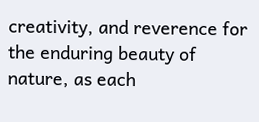creativity, and reverence for the enduring beauty of nature, as each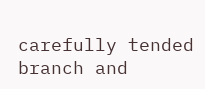carefully tended branch and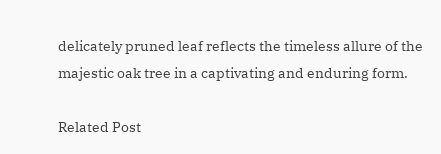delicately pruned leaf reflects the timeless allure of the majestic oak tree in a captivating and enduring form.

Related Post